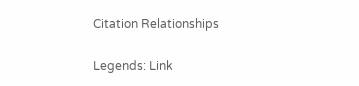Citation Relationships

Legends: Link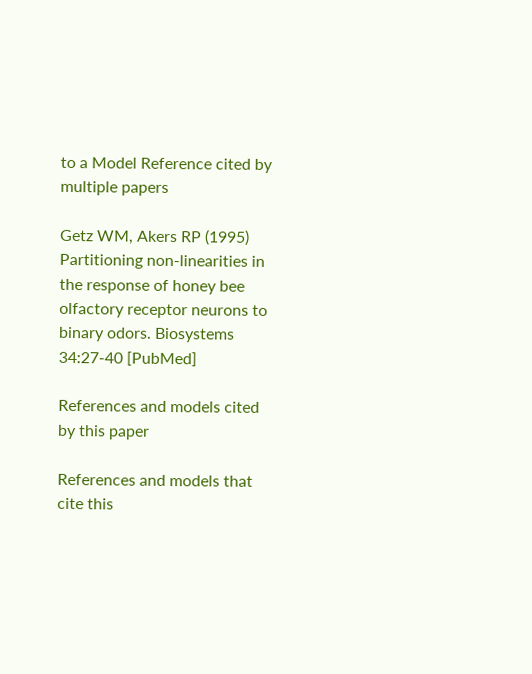to a Model Reference cited by multiple papers

Getz WM, Akers RP (1995) Partitioning non-linearities in the response of honey bee olfactory receptor neurons to binary odors. Biosystems 34:27-40 [PubMed]

References and models cited by this paper

References and models that cite this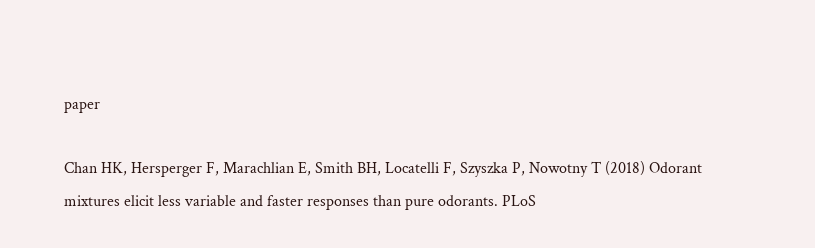paper

Chan HK, Hersperger F, Marachlian E, Smith BH, Locatelli F, Szyszka P, Nowotny T (2018) Odorant mixtures elicit less variable and faster responses than pure odorants. PLoS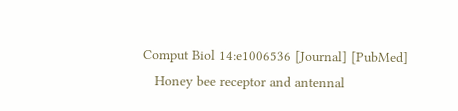Comput Biol 14:e1006536 [Journal] [PubMed]
   Honey bee receptor and antennal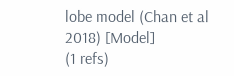lobe model (Chan et al 2018) [Model]
(1 refs)